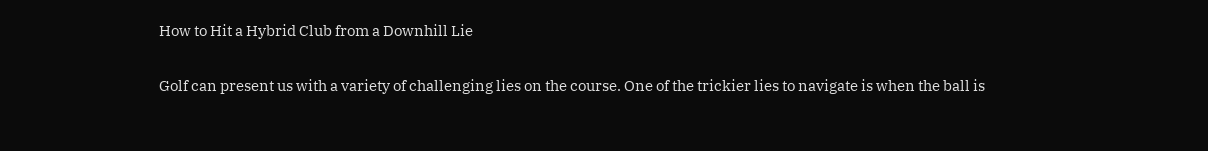How to Hit a Hybrid Club from a Downhill Lie

Golf can present us with a variety of challenging lies on the course. One of the trickier lies to navigate is when the ball is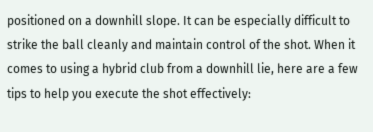positioned on a downhill slope. It can be especially difficult to strike the ball cleanly and maintain control of the shot. When it comes to using a hybrid club from a downhill lie, here are a few tips to help you execute the shot effectively: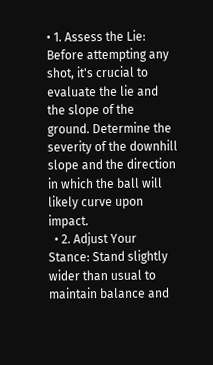• 1. Assess the Lie: Before attempting any shot, it's crucial to evaluate the lie and the slope of the ground. Determine the severity of the downhill slope and the direction in which the ball will likely curve upon impact.
  • 2. Adjust Your Stance: Stand slightly wider than usual to maintain balance and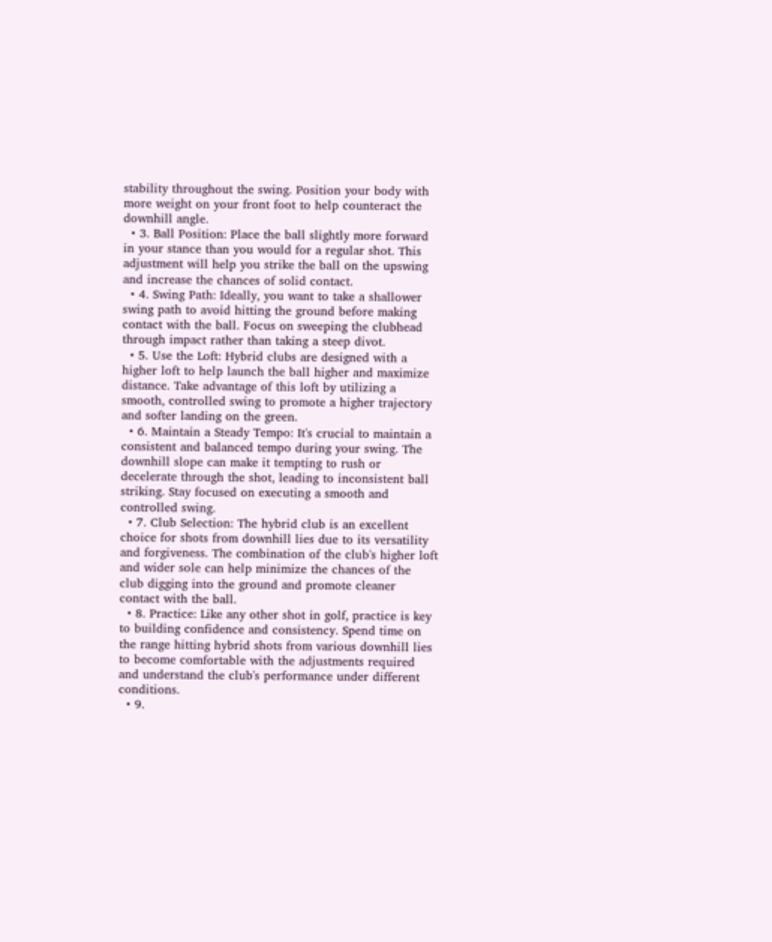stability throughout the swing. Position your body with more weight on your front foot to help counteract the downhill angle.
  • 3. Ball Position: Place the ball slightly more forward in your stance than you would for a regular shot. This adjustment will help you strike the ball on the upswing and increase the chances of solid contact.
  • 4. Swing Path: Ideally, you want to take a shallower swing path to avoid hitting the ground before making contact with the ball. Focus on sweeping the clubhead through impact rather than taking a steep divot.
  • 5. Use the Loft: Hybrid clubs are designed with a higher loft to help launch the ball higher and maximize distance. Take advantage of this loft by utilizing a smooth, controlled swing to promote a higher trajectory and softer landing on the green.
  • 6. Maintain a Steady Tempo: It's crucial to maintain a consistent and balanced tempo during your swing. The downhill slope can make it tempting to rush or decelerate through the shot, leading to inconsistent ball striking. Stay focused on executing a smooth and controlled swing.
  • 7. Club Selection: The hybrid club is an excellent choice for shots from downhill lies due to its versatility and forgiveness. The combination of the club's higher loft and wider sole can help minimize the chances of the club digging into the ground and promote cleaner contact with the ball.
  • 8. Practice: Like any other shot in golf, practice is key to building confidence and consistency. Spend time on the range hitting hybrid shots from various downhill lies to become comfortable with the adjustments required and understand the club's performance under different conditions.
  • 9.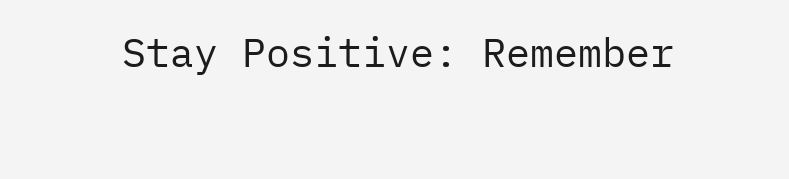Stay Positive: Remember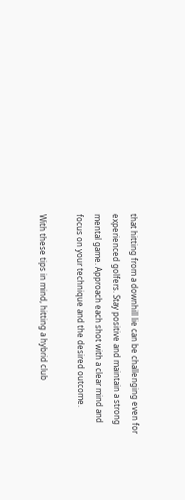that hitting from a downhill lie can be challenging even for experienced golfers. Stay positive and maintain a strong mental game. Approach each shot with a clear mind and focus on your technique and the desired outcome.

With these tips in mind, hitting a hybrid club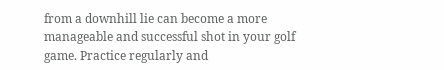from a downhill lie can become a more manageable and successful shot in your golf game. Practice regularly and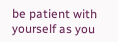be patient with yourself as you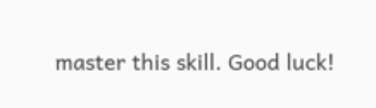master this skill. Good luck!